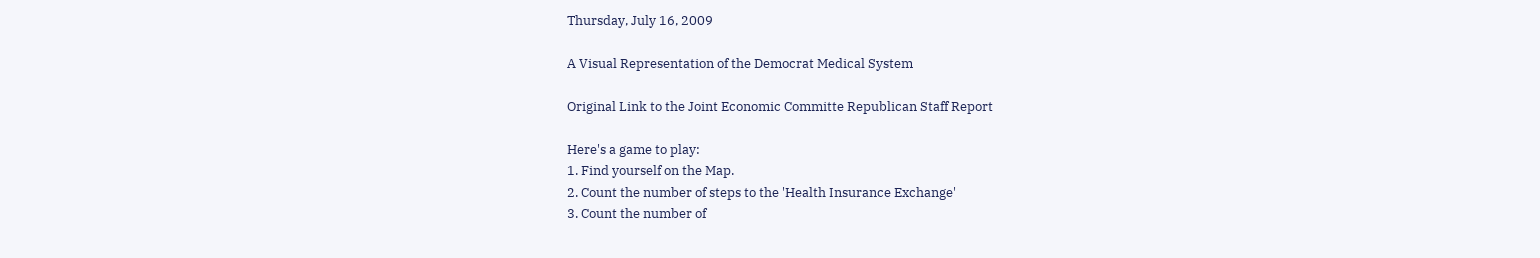Thursday, July 16, 2009

A Visual Representation of the Democrat Medical System

Original Link to the Joint Economic Committe Republican Staff Report

Here's a game to play:
1. Find yourself on the Map.
2. Count the number of steps to the 'Health Insurance Exchange'
3. Count the number of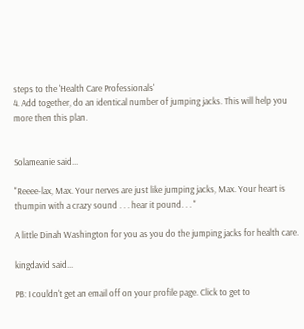steps to the 'Health Care Professionals'
4. Add together, do an identical number of jumping jacks. This will help you more then this plan.


Solameanie said...

"Reeee-lax, Max. Your nerves are just like jumping jacks, Max. Your heart is thumpin with a crazy sound . . . hear it pound. . . "

A little Dinah Washington for you as you do the jumping jacks for health care.

kingdavid said...

PB: I couldn't get an email off on your profile page. Click to get to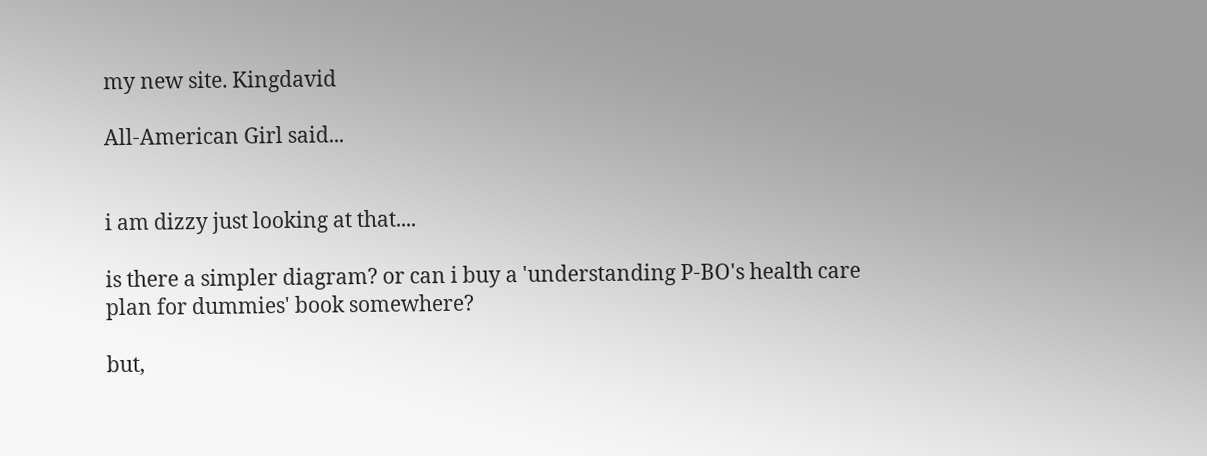my new site. Kingdavid

All-American Girl said...


i am dizzy just looking at that....

is there a simpler diagram? or can i buy a 'understanding P-BO's health care plan for dummies' book somewhere?

but,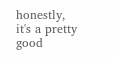honestly, it's a pretty good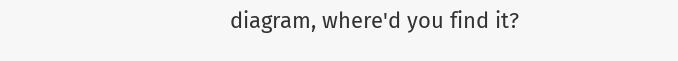diagram, where'd you find it?